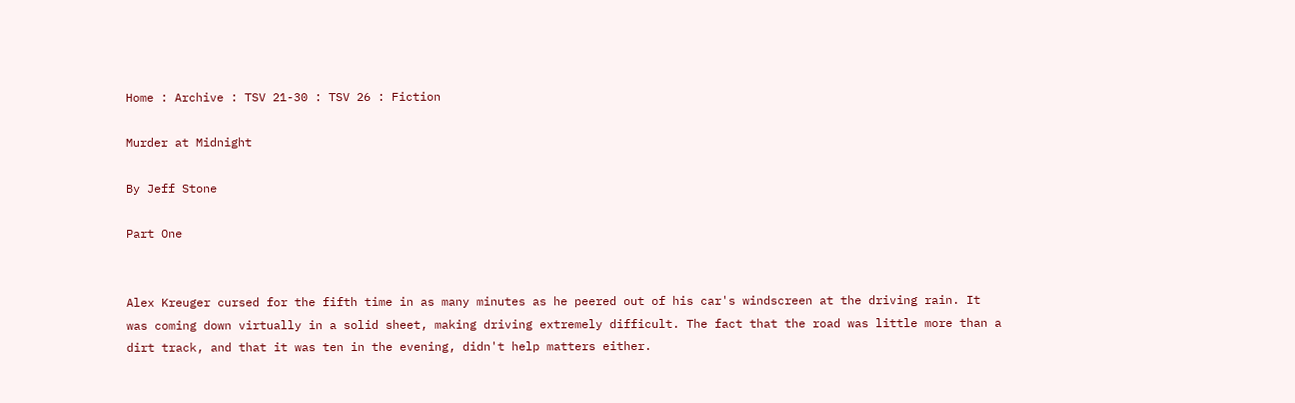Home : Archive : TSV 21-30 : TSV 26 : Fiction

Murder at Midnight

By Jeff Stone

Part One


Alex Kreuger cursed for the fifth time in as many minutes as he peered out of his car's windscreen at the driving rain. It was coming down virtually in a solid sheet, making driving extremely difficult. The fact that the road was little more than a dirt track, and that it was ten in the evening, didn't help matters either.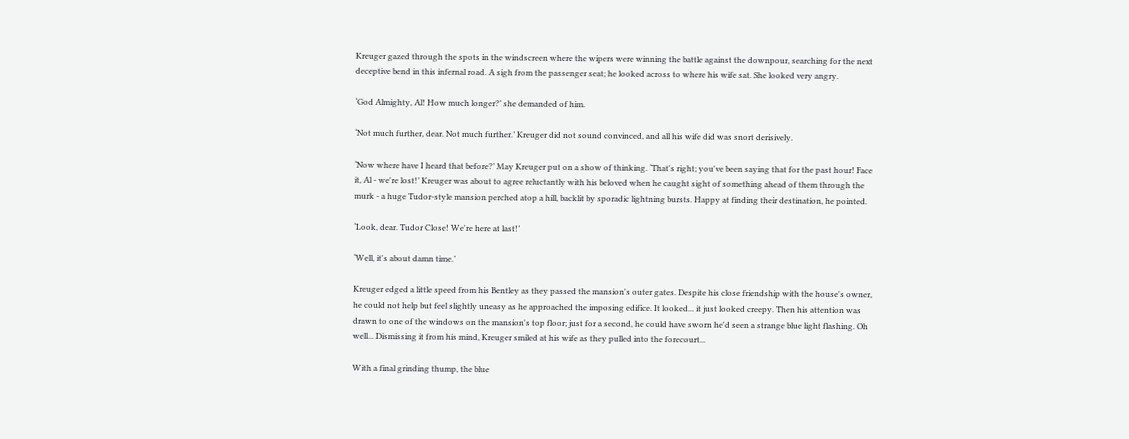Kreuger gazed through the spots in the windscreen where the wipers were winning the battle against the downpour, searching for the next deceptive bend in this infernal road. A sigh from the passenger seat; he looked across to where his wife sat. She looked very angry.

‘God Almighty, Al! How much longer?’ she demanded of him.

‘Not much further, dear. Not much further.’ Kreuger did not sound convinced, and all his wife did was snort derisively.

‘Now where have I heard that before?’ May Kreuger put on a show of thinking. ‘That's right; you've been saying that for the past hour! Face it, Al - we're lost!’ Kreuger was about to agree reluctantly with his beloved when he caught sight of something ahead of them through the murk - a huge Tudor-style mansion perched atop a hill, backlit by sporadic lightning bursts. Happy at finding their destination, he pointed.

‘Look, dear. Tudor Close! We're here at last!’

‘Well, it's about damn time.’

Kreuger edged a little speed from his Bentley as they passed the mansion's outer gates. Despite his close friendship with the house's owner, he could not help but feel slightly uneasy as he approached the imposing edifice. It looked... it just looked creepy. Then his attention was drawn to one of the windows on the mansion's top floor; just for a second, he could have sworn he'd seen a strange blue light flashing. Oh well... Dismissing it from his mind, Kreuger smiled at his wife as they pulled into the forecourt...

With a final grinding thump, the blue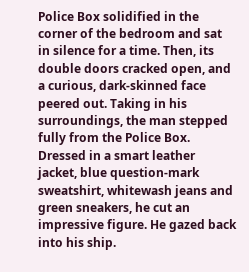Police Box solidified in the corner of the bedroom and sat in silence for a time. Then, its double doors cracked open, and a curious, dark-skinned face peered out. Taking in his surroundings, the man stepped fully from the Police Box. Dressed in a smart leather jacket, blue question-mark sweatshirt, whitewash jeans and green sneakers, he cut an impressive figure. He gazed back into his ship.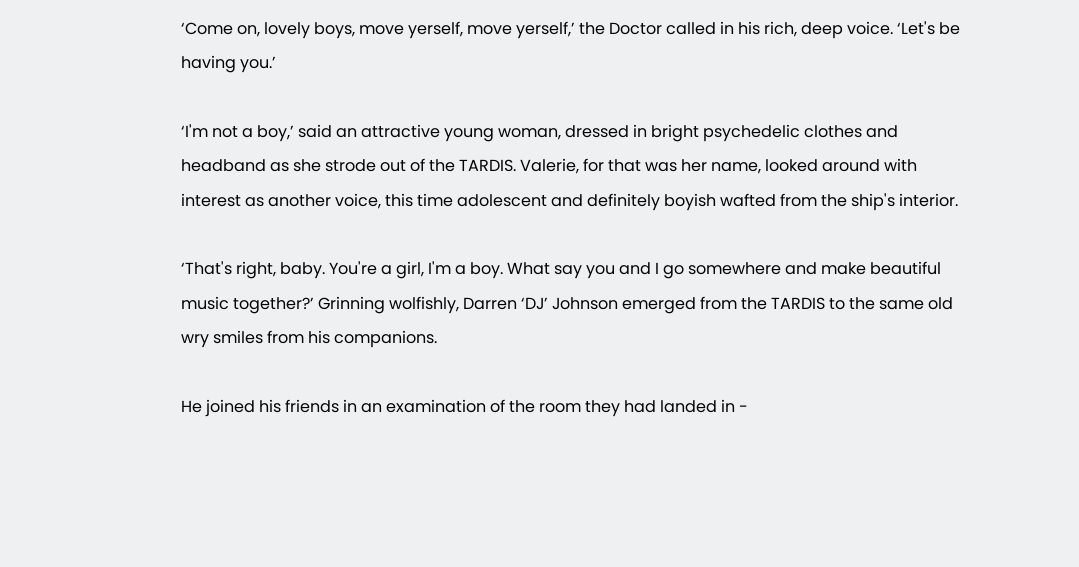‘Come on, lovely boys, move yerself, move yerself,’ the Doctor called in his rich, deep voice. ‘Let's be having you.’

‘I'm not a boy,’ said an attractive young woman, dressed in bright psychedelic clothes and headband as she strode out of the TARDIS. Valerie, for that was her name, looked around with interest as another voice, this time adolescent and definitely boyish wafted from the ship's interior.

‘That's right, baby. You're a girl, I'm a boy. What say you and I go somewhere and make beautiful music together?’ Grinning wolfishly, Darren ‘DJ’ Johnson emerged from the TARDIS to the same old wry smiles from his companions.

He joined his friends in an examination of the room they had landed in -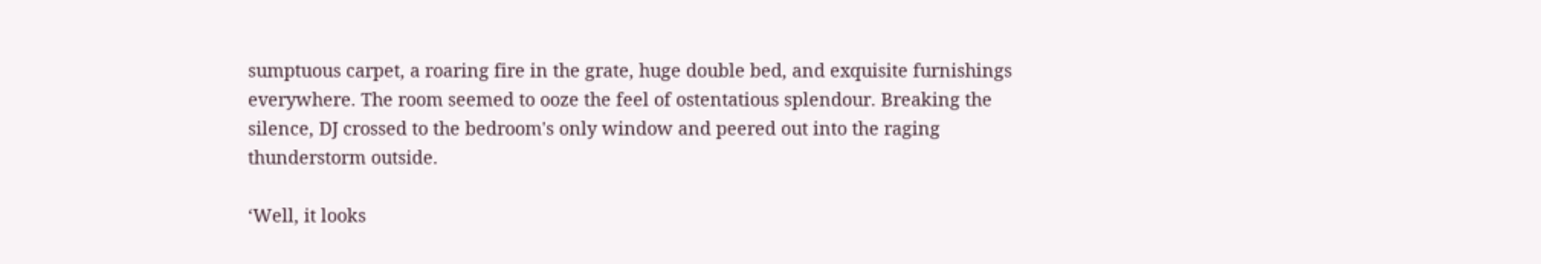sumptuous carpet, a roaring fire in the grate, huge double bed, and exquisite furnishings everywhere. The room seemed to ooze the feel of ostentatious splendour. Breaking the silence, DJ crossed to the bedroom's only window and peered out into the raging thunderstorm outside.

‘Well, it looks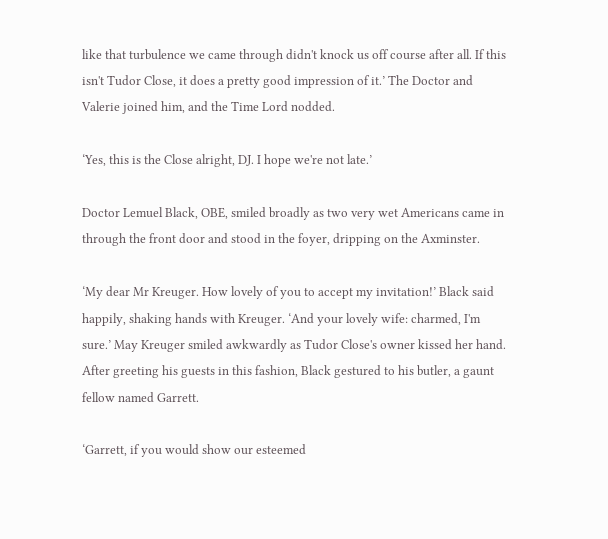like that turbulence we came through didn't knock us off course after all. If this isn't Tudor Close, it does a pretty good impression of it.’ The Doctor and Valerie joined him, and the Time Lord nodded.

‘Yes, this is the Close alright, DJ. I hope we're not late.’

Doctor Lemuel Black, OBE, smiled broadly as two very wet Americans came in through the front door and stood in the foyer, dripping on the Axminster.

‘My dear Mr Kreuger. How lovely of you to accept my invitation!’ Black said happily, shaking hands with Kreuger. ‘And your lovely wife: charmed, I'm sure.’ May Kreuger smiled awkwardly as Tudor Close's owner kissed her hand. After greeting his guests in this fashion, Black gestured to his butler, a gaunt fellow named Garrett.

‘Garrett, if you would show our esteemed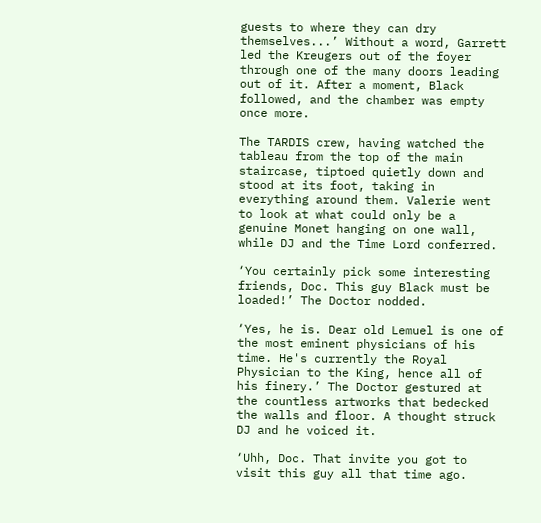guests to where they can dry themselves...’ Without a word, Garrett led the Kreugers out of the foyer through one of the many doors leading out of it. After a moment, Black followed, and the chamber was empty once more.

The TARDIS crew, having watched the tableau from the top of the main staircase, tiptoed quietly down and stood at its foot, taking in everything around them. Valerie went to look at what could only be a genuine Monet hanging on one wall, while DJ and the Time Lord conferred.

‘You certainly pick some interesting friends, Doc. This guy Black must be loaded!’ The Doctor nodded.

‘Yes, he is. Dear old Lemuel is one of the most eminent physicians of his time. He's currently the Royal Physician to the King, hence all of his finery.’ The Doctor gestured at the countless artworks that bedecked the walls and floor. A thought struck DJ and he voiced it.

‘Uhh, Doc. That invite you got to visit this guy all that time ago.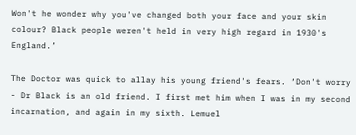Won't he wonder why you've changed both your face and your skin colour? Black people weren't held in very high regard in 1930's England.’

The Doctor was quick to allay his young friend's fears. ‘Don't worry - Dr Black is an old friend. I first met him when I was in my second incarnation, and again in my sixth. Lemuel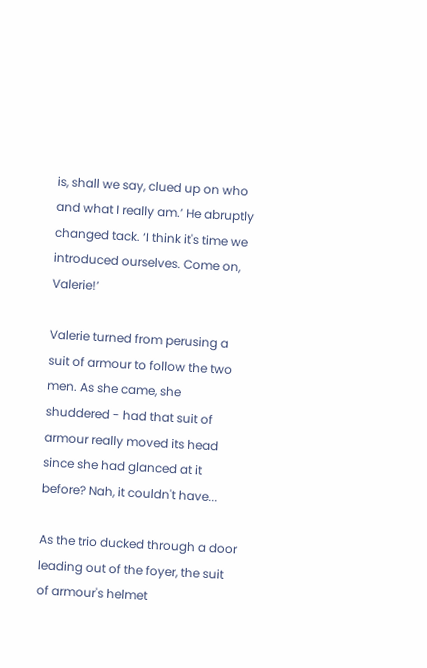is, shall we say, clued up on who and what I really am.’ He abruptly changed tack. ‘I think it's time we introduced ourselves. Come on, Valerie!’

Valerie turned from perusing a suit of armour to follow the two men. As she came, she shuddered - had that suit of armour really moved its head since she had glanced at it before? Nah, it couldn't have...

As the trio ducked through a door leading out of the foyer, the suit of armour's helmet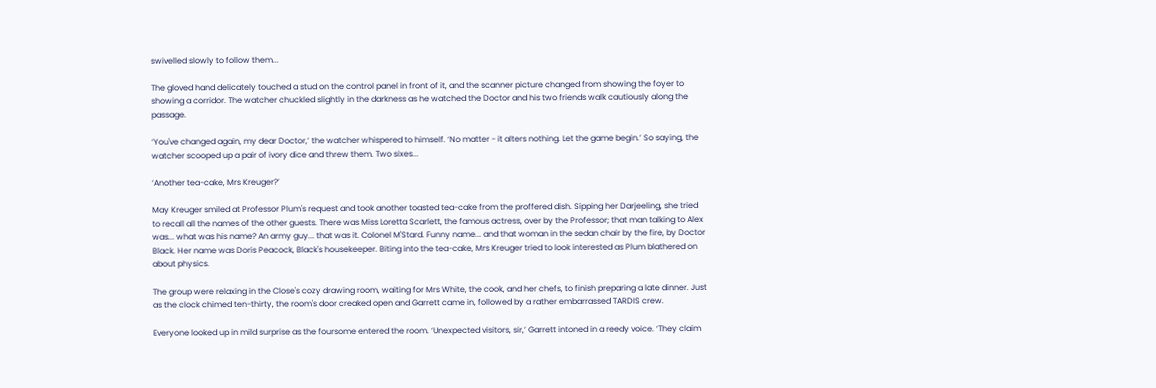swivelled slowly to follow them...

The gloved hand delicately touched a stud on the control panel in front of it, and the scanner picture changed from showing the foyer to showing a corridor. The watcher chuckled slightly in the darkness as he watched the Doctor and his two friends walk cautiously along the passage.

‘You've changed again, my dear Doctor,’ the watcher whispered to himself. ‘No matter - it alters nothing. Let the game begin.’ So saying, the watcher scooped up a pair of ivory dice and threw them. Two sixes...

‘Another tea-cake, Mrs Kreuger?’

May Kreuger smiled at Professor Plum's request and took another toasted tea-cake from the proffered dish. Sipping her Darjeeling, she tried to recall all the names of the other guests. There was Miss Loretta Scarlett, the famous actress, over by the Professor; that man talking to Alex was... what was his name? An army guy... that was it. Colonel M'Stard. Funny name... and that woman in the sedan chair by the fire, by Doctor Black. Her name was Doris Peacock, Black's housekeeper. Biting into the tea-cake, Mrs Kreuger tried to look interested as Plum blathered on about physics.

The group were relaxing in the Close's cozy drawing room, waiting for Mrs White, the cook, and her chefs, to finish preparing a late dinner. Just as the clock chimed ten-thirty, the room's door creaked open and Garrett came in, followed by a rather embarrassed TARDIS crew.

Everyone looked up in mild surprise as the foursome entered the room. ‘Unexpected visitors, sir,’ Garrett intoned in a reedy voice. ‘They claim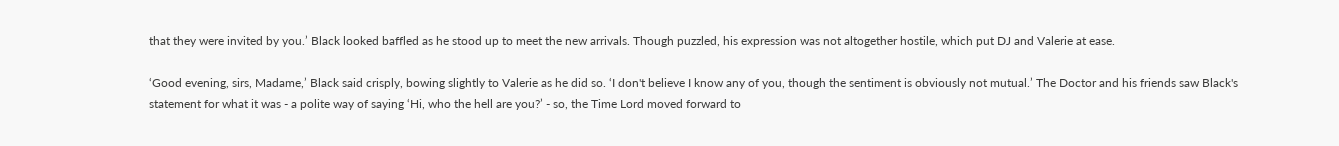that they were invited by you.’ Black looked baffled as he stood up to meet the new arrivals. Though puzzled, his expression was not altogether hostile, which put DJ and Valerie at ease.

‘Good evening, sirs, Madame,’ Black said crisply, bowing slightly to Valerie as he did so. ‘I don't believe I know any of you, though the sentiment is obviously not mutual.’ The Doctor and his friends saw Black's statement for what it was - a polite way of saying ‘Hi, who the hell are you?’ - so, the Time Lord moved forward to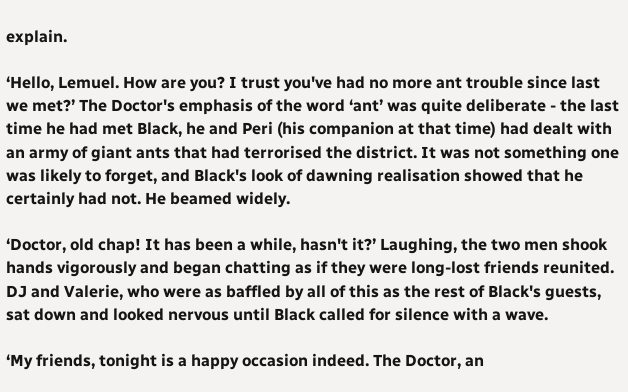explain.

‘Hello, Lemuel. How are you? I trust you've had no more ant trouble since last we met?’ The Doctor's emphasis of the word ‘ant’ was quite deliberate - the last time he had met Black, he and Peri (his companion at that time) had dealt with an army of giant ants that had terrorised the district. It was not something one was likely to forget, and Black's look of dawning realisation showed that he certainly had not. He beamed widely.

‘Doctor, old chap! It has been a while, hasn't it?’ Laughing, the two men shook hands vigorously and began chatting as if they were long-lost friends reunited. DJ and Valerie, who were as baffled by all of this as the rest of Black's guests, sat down and looked nervous until Black called for silence with a wave.

‘My friends, tonight is a happy occasion indeed. The Doctor, an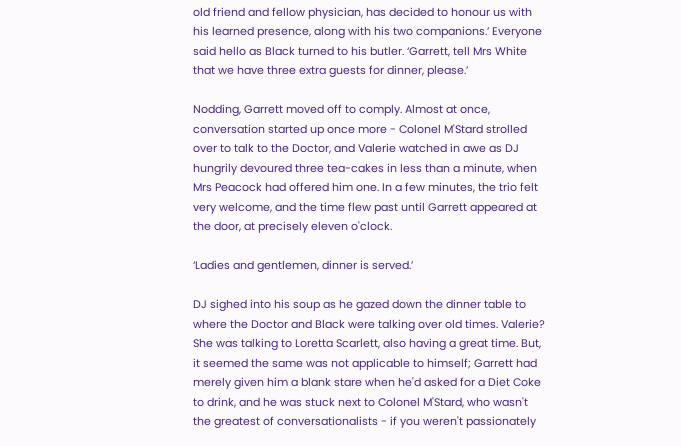old friend and fellow physician, has decided to honour us with his learned presence, along with his two companions.’ Everyone said hello as Black turned to his butler. ‘Garrett, tell Mrs White that we have three extra guests for dinner, please.’

Nodding, Garrett moved off to comply. Almost at once, conversation started up once more - Colonel M'Stard strolled over to talk to the Doctor, and Valerie watched in awe as DJ hungrily devoured three tea-cakes in less than a minute, when Mrs Peacock had offered him one. In a few minutes, the trio felt very welcome, and the time flew past until Garrett appeared at the door, at precisely eleven o'clock.

‘Ladies and gentlemen, dinner is served.’

DJ sighed into his soup as he gazed down the dinner table to where the Doctor and Black were talking over old times. Valerie? She was talking to Loretta Scarlett, also having a great time. But, it seemed the same was not applicable to himself; Garrett had merely given him a blank stare when he'd asked for a Diet Coke to drink, and he was stuck next to Colonel M'Stard, who wasn't the greatest of conversationalists - if you weren't passionately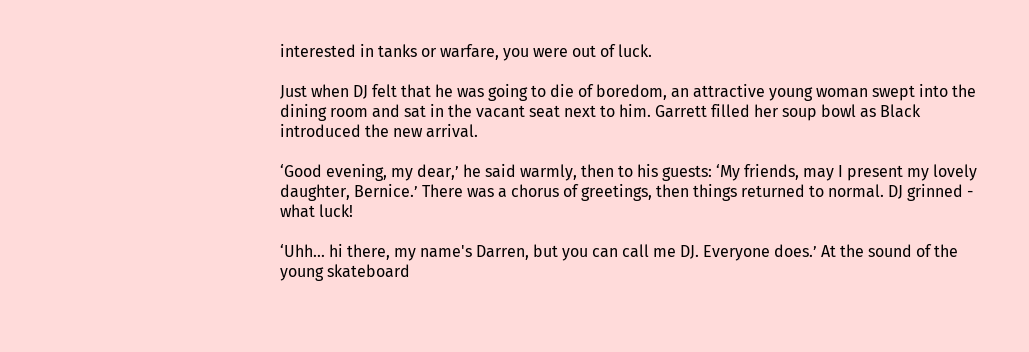interested in tanks or warfare, you were out of luck.

Just when DJ felt that he was going to die of boredom, an attractive young woman swept into the dining room and sat in the vacant seat next to him. Garrett filled her soup bowl as Black introduced the new arrival.

‘Good evening, my dear,’ he said warmly, then to his guests: ‘My friends, may I present my lovely daughter, Bernice.’ There was a chorus of greetings, then things returned to normal. DJ grinned - what luck!

‘Uhh... hi there, my name's Darren, but you can call me DJ. Everyone does.’ At the sound of the young skateboard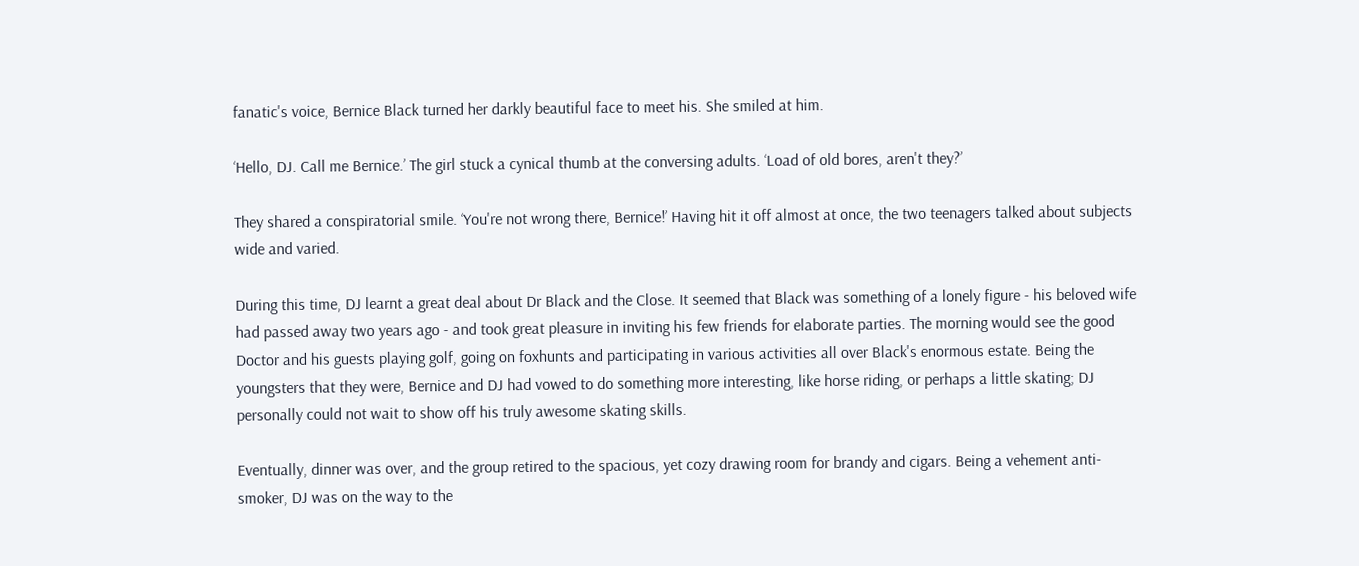fanatic's voice, Bernice Black turned her darkly beautiful face to meet his. She smiled at him.

‘Hello, DJ. Call me Bernice.’ The girl stuck a cynical thumb at the conversing adults. ‘Load of old bores, aren't they?’

They shared a conspiratorial smile. ‘You're not wrong there, Bernice!’ Having hit it off almost at once, the two teenagers talked about subjects wide and varied.

During this time, DJ learnt a great deal about Dr Black and the Close. It seemed that Black was something of a lonely figure - his beloved wife had passed away two years ago - and took great pleasure in inviting his few friends for elaborate parties. The morning would see the good Doctor and his guests playing golf, going on foxhunts and participating in various activities all over Black's enormous estate. Being the youngsters that they were, Bernice and DJ had vowed to do something more interesting, like horse riding, or perhaps a little skating; DJ personally could not wait to show off his truly awesome skating skills.

Eventually, dinner was over, and the group retired to the spacious, yet cozy drawing room for brandy and cigars. Being a vehement anti-smoker, DJ was on the way to the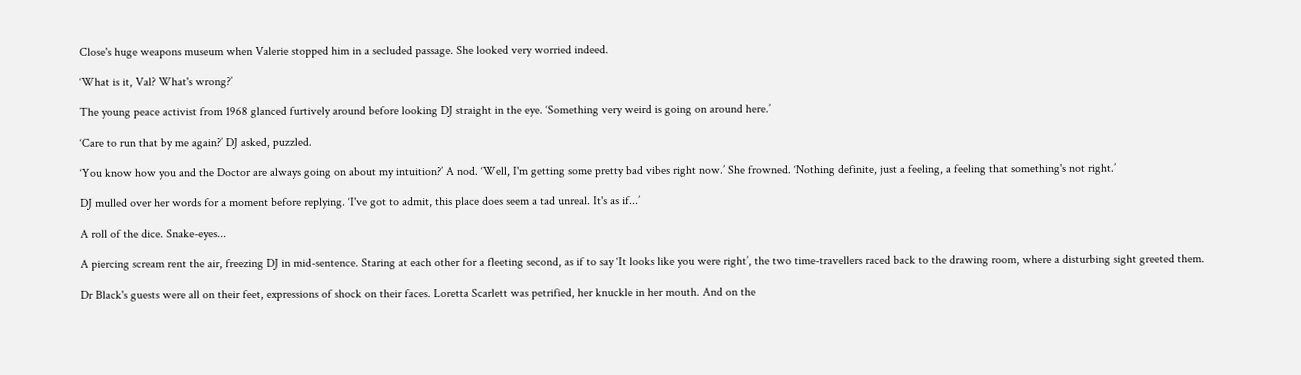Close's huge weapons museum when Valerie stopped him in a secluded passage. She looked very worried indeed.

‘What is it, Val? What's wrong?’

The young peace activist from 1968 glanced furtively around before looking DJ straight in the eye. ‘Something very weird is going on around here.’

‘Care to run that by me again?’ DJ asked, puzzled.

‘You know how you and the Doctor are always going on about my intuition?’ A nod. ‘Well, I'm getting some pretty bad vibes right now.’ She frowned. ‘Nothing definite, just a feeling, a feeling that something's not right.’

DJ mulled over her words for a moment before replying. ‘I've got to admit, this place does seem a tad unreal. It's as if...’

A roll of the dice. Snake-eyes...

A piercing scream rent the air, freezing DJ in mid-sentence. Staring at each other for a fleeting second, as if to say ‘It looks like you were right’, the two time-travellers raced back to the drawing room, where a disturbing sight greeted them.

Dr Black's guests were all on their feet, expressions of shock on their faces. Loretta Scarlett was petrified, her knuckle in her mouth. And on the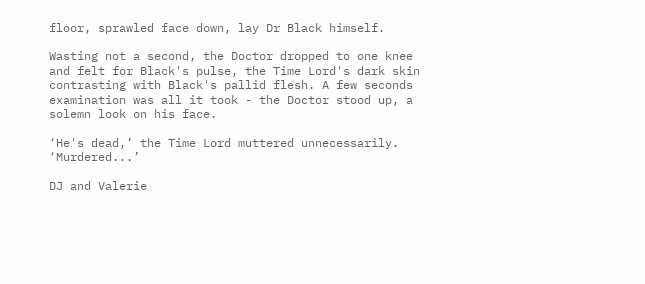floor, sprawled face down, lay Dr Black himself.

Wasting not a second, the Doctor dropped to one knee and felt for Black's pulse, the Time Lord's dark skin contrasting with Black's pallid flesh. A few seconds examination was all it took - the Doctor stood up, a solemn look on his face.

‘He's dead,’ the Time Lord muttered unnecessarily. ‘Murdered...’

DJ and Valerie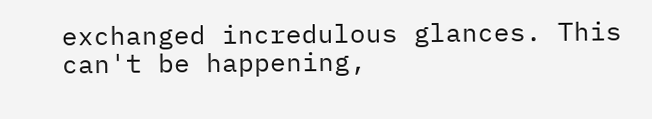exchanged incredulous glances. This can't be happening,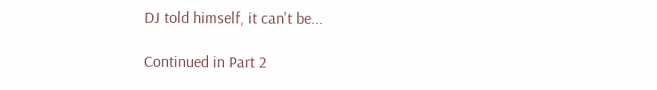DJ told himself, it can't be...

Continued in Part 2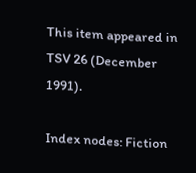This item appeared in TSV 26 (December 1991).

Index nodes: Fiction